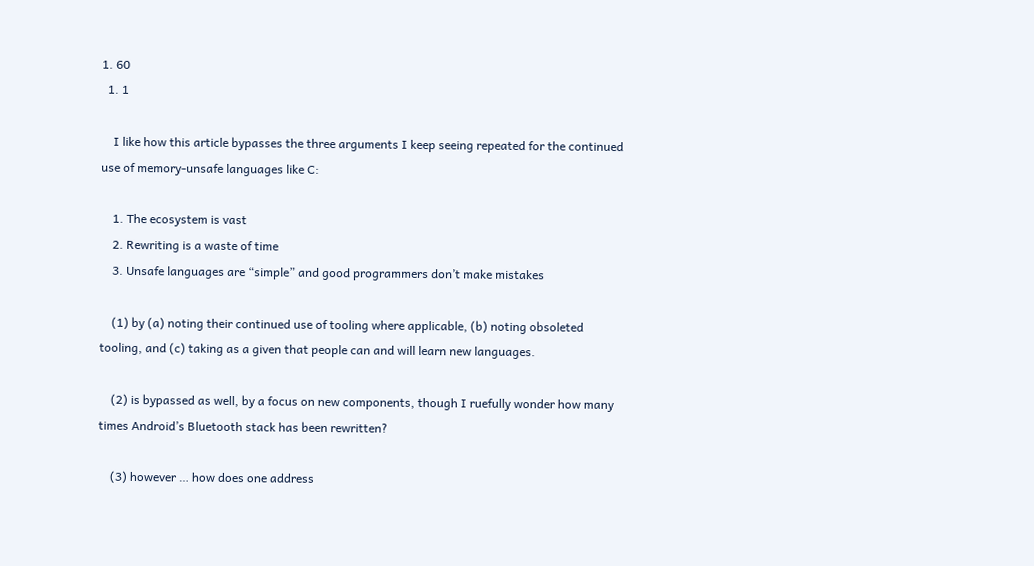1. 60
  1. 1

    I like how this article bypasses the three arguments I keep seeing repeated for the continued use of memory-unsafe languages like C:

    1. The ecosystem is vast
    2. Rewriting is a waste of time
    3. Unsafe languages are “simple” and good programmers don’t make mistakes

    (1) by (a) noting their continued use of tooling where applicable, (b) noting obsoleted tooling, and (c) taking as a given that people can and will learn new languages.

    (2) is bypassed as well, by a focus on new components, though I ruefully wonder how many times Android’s Bluetooth stack has been rewritten?

    (3) however … how does one address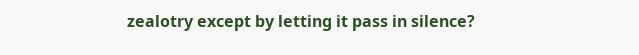zealotry except by letting it pass in silence?